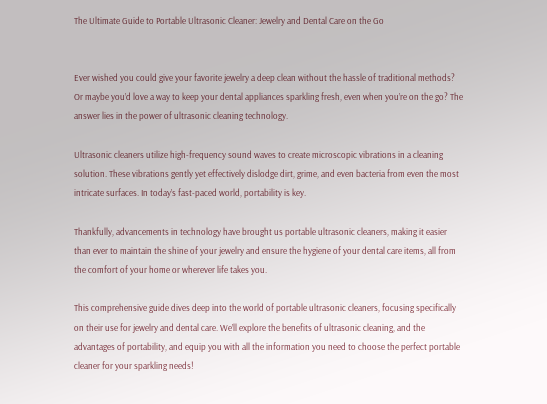The Ultimate Guide to Portable Ultrasonic Cleaner: Jewelry and Dental Care on the Go


Ever wished you could give your favorite jewelry a deep clean without the hassle of traditional methods? Or maybe you’d love a way to keep your dental appliances sparkling fresh, even when you’re on the go? The answer lies in the power of ultrasonic cleaning technology.

Ultrasonic cleaners utilize high-frequency sound waves to create microscopic vibrations in a cleaning solution. These vibrations gently yet effectively dislodge dirt, grime, and even bacteria from even the most intricate surfaces. In today’s fast-paced world, portability is key.

Thankfully, advancements in technology have brought us portable ultrasonic cleaners, making it easier than ever to maintain the shine of your jewelry and ensure the hygiene of your dental care items, all from the comfort of your home or wherever life takes you.

This comprehensive guide dives deep into the world of portable ultrasonic cleaners, focusing specifically on their use for jewelry and dental care. We’ll explore the benefits of ultrasonic cleaning, and the advantages of portability, and equip you with all the information you need to choose the perfect portable cleaner for your sparkling needs!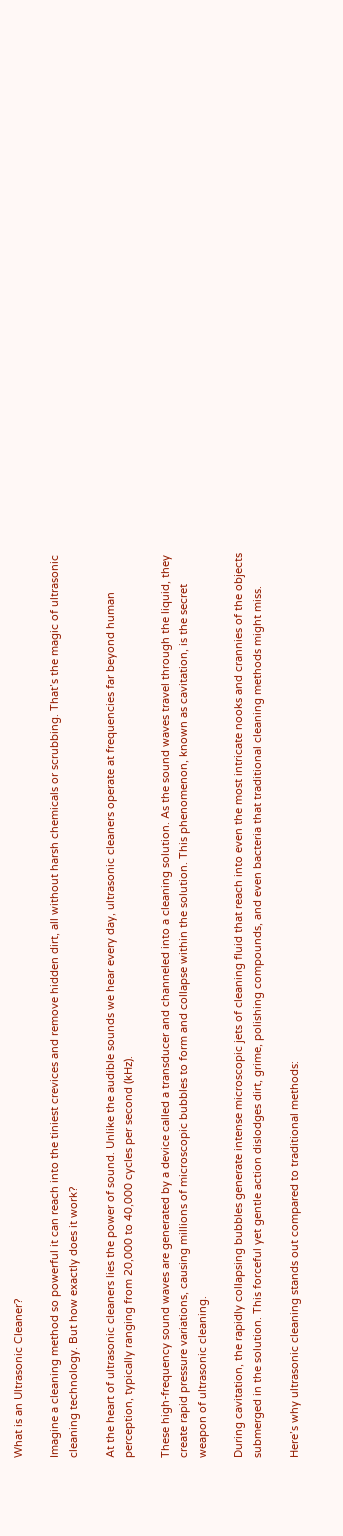What is an Ultrasonic Cleaner?

Imagine a cleaning method so powerful it can reach into the tiniest crevices and remove hidden dirt, all without harsh chemicals or scrubbing. That’s the magic of ultrasonic cleaning technology. But how exactly does it work?

At the heart of ultrasonic cleaners lies the power of sound. Unlike the audible sounds we hear every day, ultrasonic cleaners operate at frequencies far beyond human perception, typically ranging from 20,000 to 40,000 cycles per second (kHz).

These high-frequency sound waves are generated by a device called a transducer and channeled into a cleaning solution. As the sound waves travel through the liquid, they create rapid pressure variations, causing millions of microscopic bubbles to form and collapse within the solution. This phenomenon, known as cavitation, is the secret weapon of ultrasonic cleaning.

During cavitation, the rapidly collapsing bubbles generate intense microscopic jets of cleaning fluid that reach into even the most intricate nooks and crannies of the objects submerged in the solution. This forceful yet gentle action dislodges dirt, grime, polishing compounds, and even bacteria that traditional cleaning methods might miss.

Here’s why ultrasonic cleaning stands out compared to traditional methods: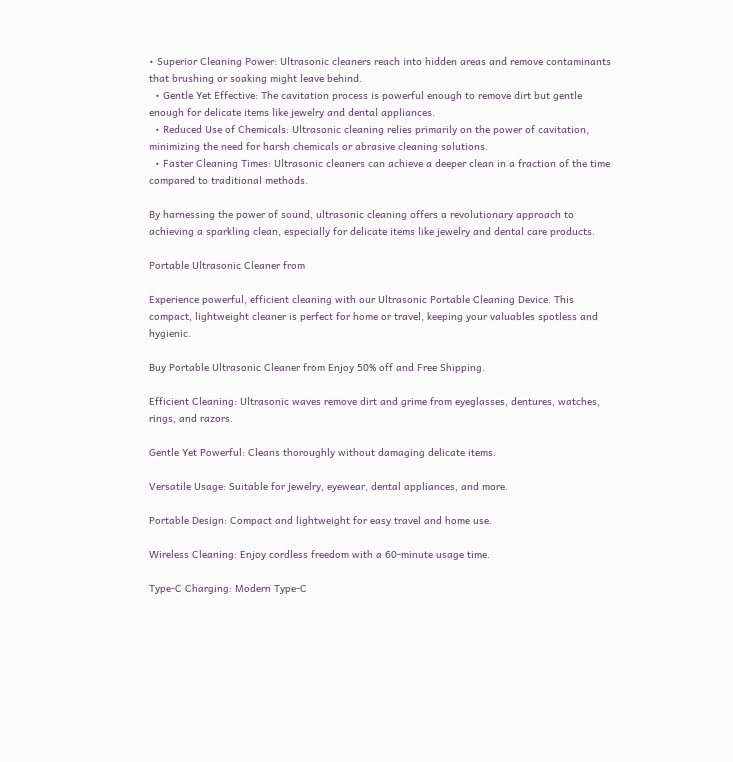• Superior Cleaning Power: Ultrasonic cleaners reach into hidden areas and remove contaminants that brushing or soaking might leave behind.
  • Gentle Yet Effective: The cavitation process is powerful enough to remove dirt but gentle enough for delicate items like jewelry and dental appliances.
  • Reduced Use of Chemicals: Ultrasonic cleaning relies primarily on the power of cavitation, minimizing the need for harsh chemicals or abrasive cleaning solutions.
  • Faster Cleaning Times: Ultrasonic cleaners can achieve a deeper clean in a fraction of the time compared to traditional methods.

By harnessing the power of sound, ultrasonic cleaning offers a revolutionary approach to achieving a sparkling clean, especially for delicate items like jewelry and dental care products.

Portable Ultrasonic Cleaner from

Experience powerful, efficient cleaning with our Ultrasonic Portable Cleaning Device. This compact, lightweight cleaner is perfect for home or travel, keeping your valuables spotless and hygienic.

Buy Portable Ultrasonic Cleaner from Enjoy 50% off and Free Shipping.

Efficient Cleaning: Ultrasonic waves remove dirt and grime from eyeglasses, dentures, watches, rings, and razors.

Gentle Yet Powerful: Cleans thoroughly without damaging delicate items.

Versatile Usage: Suitable for jewelry, eyewear, dental appliances, and more.

Portable Design: Compact and lightweight for easy travel and home use.

Wireless Cleaning: Enjoy cordless freedom with a 60-minute usage time.

Type-C Charging: Modern Type-C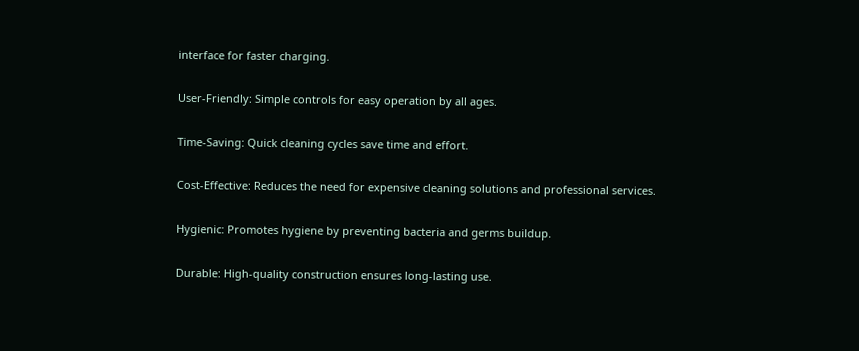interface for faster charging.

User-Friendly: Simple controls for easy operation by all ages.

Time-Saving: Quick cleaning cycles save time and effort.

Cost-Effective: Reduces the need for expensive cleaning solutions and professional services.

Hygienic: Promotes hygiene by preventing bacteria and germs buildup.

Durable: High-quality construction ensures long-lasting use.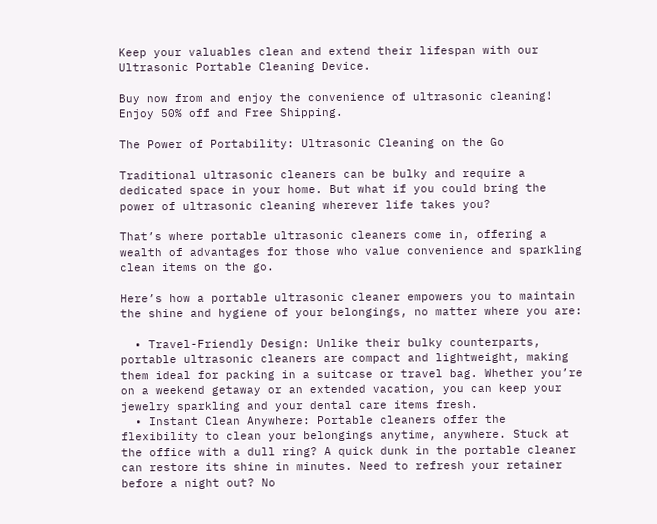Keep your valuables clean and extend their lifespan with our Ultrasonic Portable Cleaning Device.

Buy now from and enjoy the convenience of ultrasonic cleaning! Enjoy 50% off and Free Shipping.

The Power of Portability: Ultrasonic Cleaning on the Go

Traditional ultrasonic cleaners can be bulky and require a dedicated space in your home. But what if you could bring the power of ultrasonic cleaning wherever life takes you?

That’s where portable ultrasonic cleaners come in, offering a wealth of advantages for those who value convenience and sparkling clean items on the go.

Here’s how a portable ultrasonic cleaner empowers you to maintain the shine and hygiene of your belongings, no matter where you are:

  • Travel-Friendly Design: Unlike their bulky counterparts, portable ultrasonic cleaners are compact and lightweight, making them ideal for packing in a suitcase or travel bag. Whether you’re on a weekend getaway or an extended vacation, you can keep your jewelry sparkling and your dental care items fresh.
  • Instant Clean Anywhere: Portable cleaners offer the flexibility to clean your belongings anytime, anywhere. Stuck at the office with a dull ring? A quick dunk in the portable cleaner can restore its shine in minutes. Need to refresh your retainer before a night out? No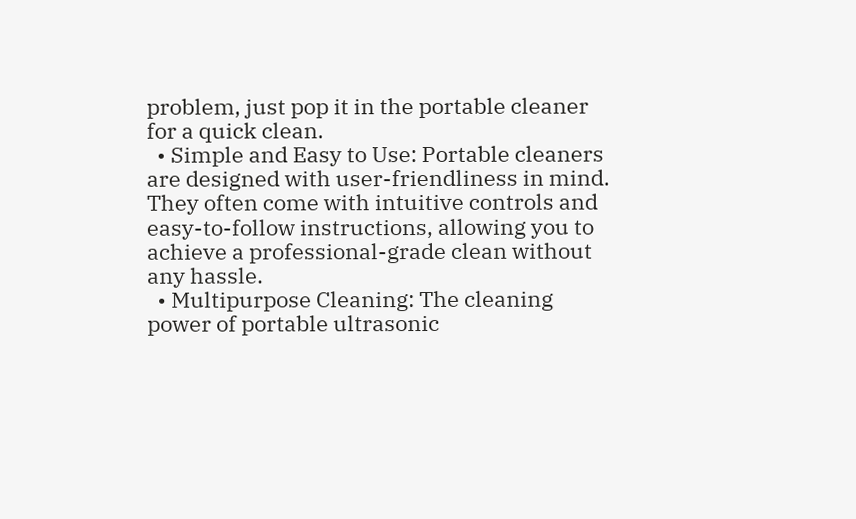problem, just pop it in the portable cleaner for a quick clean.
  • Simple and Easy to Use: Portable cleaners are designed with user-friendliness in mind. They often come with intuitive controls and easy-to-follow instructions, allowing you to achieve a professional-grade clean without any hassle.
  • Multipurpose Cleaning: The cleaning power of portable ultrasonic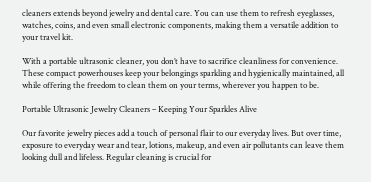cleaners extends beyond jewelry and dental care. You can use them to refresh eyeglasses, watches, coins, and even small electronic components, making them a versatile addition to your travel kit.

With a portable ultrasonic cleaner, you don’t have to sacrifice cleanliness for convenience. These compact powerhouses keep your belongings sparkling and hygienically maintained, all while offering the freedom to clean them on your terms, wherever you happen to be.

Portable Ultrasonic Jewelry Cleaners – Keeping Your Sparkles Alive

Our favorite jewelry pieces add a touch of personal flair to our everyday lives. But over time, exposure to everyday wear and tear, lotions, makeup, and even air pollutants can leave them looking dull and lifeless. Regular cleaning is crucial for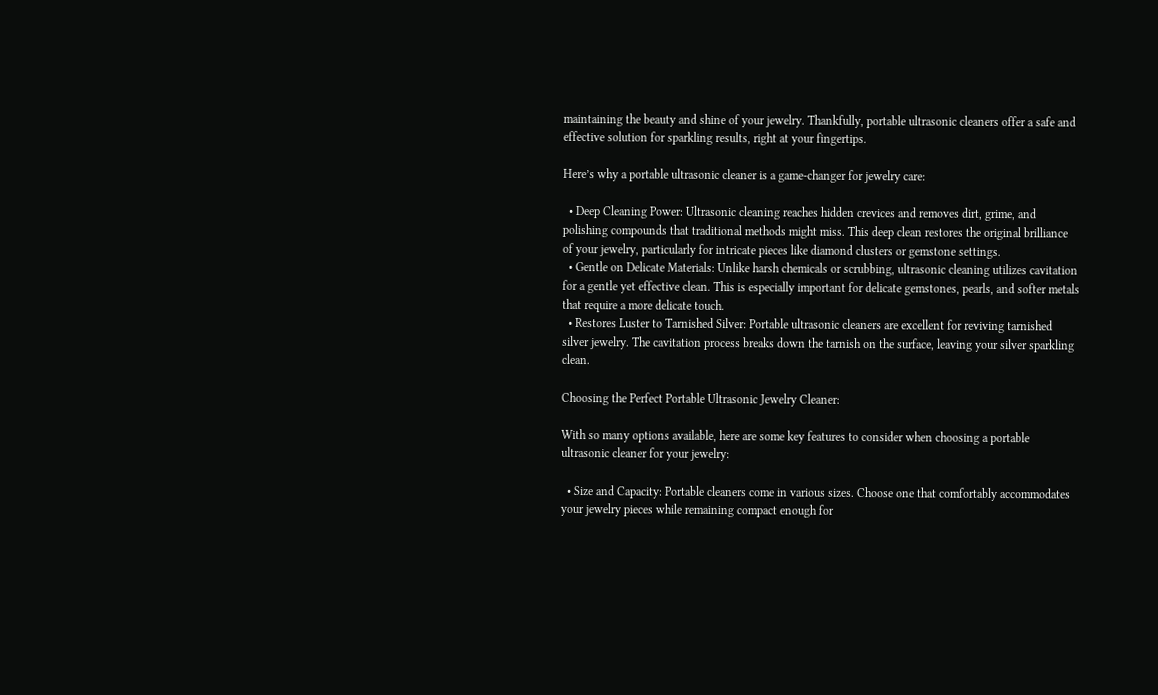maintaining the beauty and shine of your jewelry. Thankfully, portable ultrasonic cleaners offer a safe and effective solution for sparkling results, right at your fingertips.

Here’s why a portable ultrasonic cleaner is a game-changer for jewelry care:

  • Deep Cleaning Power: Ultrasonic cleaning reaches hidden crevices and removes dirt, grime, and polishing compounds that traditional methods might miss. This deep clean restores the original brilliance of your jewelry, particularly for intricate pieces like diamond clusters or gemstone settings.
  • Gentle on Delicate Materials: Unlike harsh chemicals or scrubbing, ultrasonic cleaning utilizes cavitation for a gentle yet effective clean. This is especially important for delicate gemstones, pearls, and softer metals that require a more delicate touch.
  • Restores Luster to Tarnished Silver: Portable ultrasonic cleaners are excellent for reviving tarnished silver jewelry. The cavitation process breaks down the tarnish on the surface, leaving your silver sparkling clean.

Choosing the Perfect Portable Ultrasonic Jewelry Cleaner:

With so many options available, here are some key features to consider when choosing a portable ultrasonic cleaner for your jewelry:

  • Size and Capacity: Portable cleaners come in various sizes. Choose one that comfortably accommodates your jewelry pieces while remaining compact enough for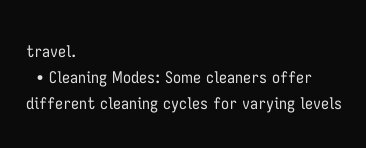travel.
  • Cleaning Modes: Some cleaners offer different cleaning cycles for varying levels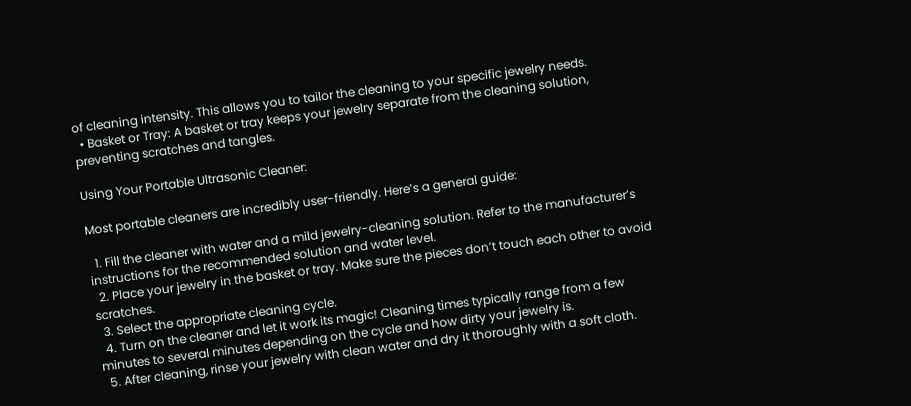of cleaning intensity. This allows you to tailor the cleaning to your specific jewelry needs.
  • Basket or Tray: A basket or tray keeps your jewelry separate from the cleaning solution, preventing scratches and tangles.

Using Your Portable Ultrasonic Cleaner:

Most portable cleaners are incredibly user-friendly. Here’s a general guide:

  1. Fill the cleaner with water and a mild jewelry-cleaning solution. Refer to the manufacturer’s instructions for the recommended solution and water level.
  2. Place your jewelry in the basket or tray. Make sure the pieces don’t touch each other to avoid scratches.
  3. Select the appropriate cleaning cycle.
  4. Turn on the cleaner and let it work its magic! Cleaning times typically range from a few minutes to several minutes depending on the cycle and how dirty your jewelry is.
  5. After cleaning, rinse your jewelry with clean water and dry it thoroughly with a soft cloth.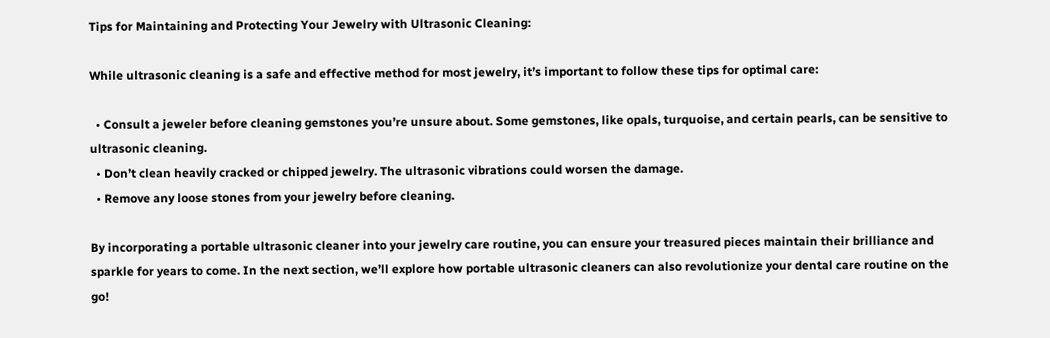Tips for Maintaining and Protecting Your Jewelry with Ultrasonic Cleaning:

While ultrasonic cleaning is a safe and effective method for most jewelry, it’s important to follow these tips for optimal care:

  • Consult a jeweler before cleaning gemstones you’re unsure about. Some gemstones, like opals, turquoise, and certain pearls, can be sensitive to ultrasonic cleaning.
  • Don’t clean heavily cracked or chipped jewelry. The ultrasonic vibrations could worsen the damage.
  • Remove any loose stones from your jewelry before cleaning.

By incorporating a portable ultrasonic cleaner into your jewelry care routine, you can ensure your treasured pieces maintain their brilliance and sparkle for years to come. In the next section, we’ll explore how portable ultrasonic cleaners can also revolutionize your dental care routine on the go!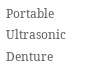Portable Ultrasonic Denture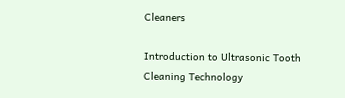Cleaners

Introduction to Ultrasonic Tooth Cleaning Technology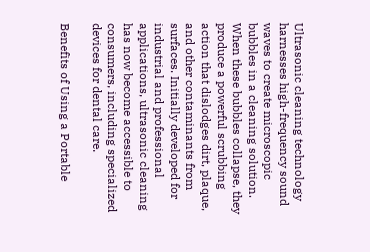Ultrasonic cleaning technology harnesses high-frequency sound waves to create microscopic bubbles in a cleaning solution. When these bubbles collapse, they produce a powerful scrubbing action that dislodges dirt, plaque, and other contaminants from surfaces. Initially developed for industrial and professional applications, ultrasonic cleaning has now become accessible to consumers, including specialized devices for dental care.

Benefits of Using a Portable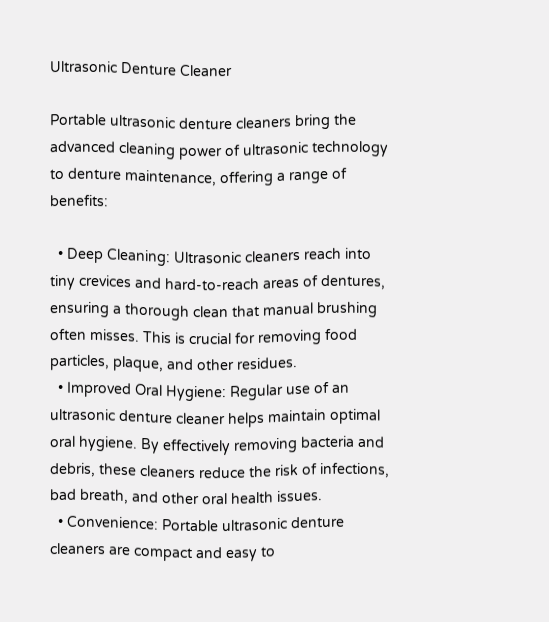Ultrasonic Denture Cleaner

Portable ultrasonic denture cleaners bring the advanced cleaning power of ultrasonic technology to denture maintenance, offering a range of benefits:

  • Deep Cleaning: Ultrasonic cleaners reach into tiny crevices and hard-to-reach areas of dentures, ensuring a thorough clean that manual brushing often misses. This is crucial for removing food particles, plaque, and other residues.
  • Improved Oral Hygiene: Regular use of an ultrasonic denture cleaner helps maintain optimal oral hygiene. By effectively removing bacteria and debris, these cleaners reduce the risk of infections, bad breath, and other oral health issues.
  • Convenience: Portable ultrasonic denture cleaners are compact and easy to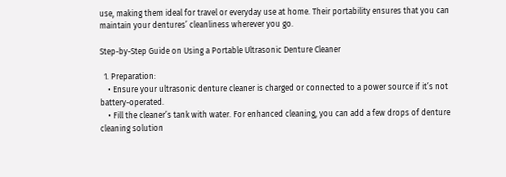use, making them ideal for travel or everyday use at home. Their portability ensures that you can maintain your dentures’ cleanliness wherever you go.

Step-by-Step Guide on Using a Portable Ultrasonic Denture Cleaner

  1. Preparation:
    • Ensure your ultrasonic denture cleaner is charged or connected to a power source if it’s not battery-operated.
    • Fill the cleaner’s tank with water. For enhanced cleaning, you can add a few drops of denture cleaning solution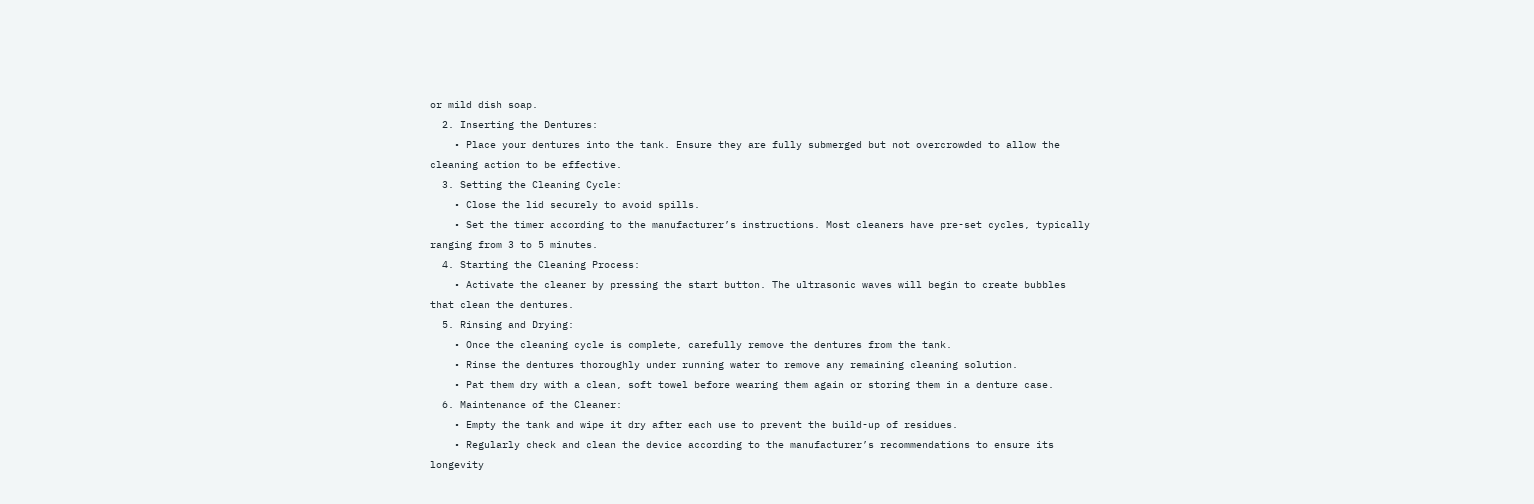or mild dish soap.
  2. Inserting the Dentures:
    • Place your dentures into the tank. Ensure they are fully submerged but not overcrowded to allow the cleaning action to be effective.
  3. Setting the Cleaning Cycle:
    • Close the lid securely to avoid spills.
    • Set the timer according to the manufacturer’s instructions. Most cleaners have pre-set cycles, typically ranging from 3 to 5 minutes.
  4. Starting the Cleaning Process:
    • Activate the cleaner by pressing the start button. The ultrasonic waves will begin to create bubbles that clean the dentures.
  5. Rinsing and Drying:
    • Once the cleaning cycle is complete, carefully remove the dentures from the tank.
    • Rinse the dentures thoroughly under running water to remove any remaining cleaning solution.
    • Pat them dry with a clean, soft towel before wearing them again or storing them in a denture case.
  6. Maintenance of the Cleaner:
    • Empty the tank and wipe it dry after each use to prevent the build-up of residues.
    • Regularly check and clean the device according to the manufacturer’s recommendations to ensure its longevity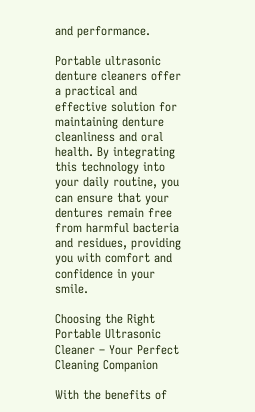and performance.

Portable ultrasonic denture cleaners offer a practical and effective solution for maintaining denture cleanliness and oral health. By integrating this technology into your daily routine, you can ensure that your dentures remain free from harmful bacteria and residues, providing you with comfort and confidence in your smile.

Choosing the Right Portable Ultrasonic Cleaner – Your Perfect Cleaning Companion

With the benefits of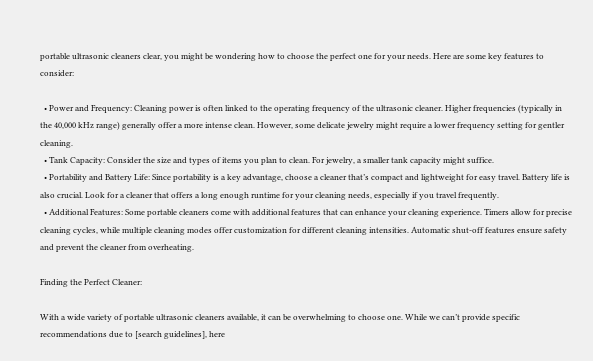portable ultrasonic cleaners clear, you might be wondering how to choose the perfect one for your needs. Here are some key features to consider:

  • Power and Frequency: Cleaning power is often linked to the operating frequency of the ultrasonic cleaner. Higher frequencies (typically in the 40,000 kHz range) generally offer a more intense clean. However, some delicate jewelry might require a lower frequency setting for gentler cleaning.
  • Tank Capacity: Consider the size and types of items you plan to clean. For jewelry, a smaller tank capacity might suffice.
  • Portability and Battery Life: Since portability is a key advantage, choose a cleaner that’s compact and lightweight for easy travel. Battery life is also crucial. Look for a cleaner that offers a long enough runtime for your cleaning needs, especially if you travel frequently.
  • Additional Features: Some portable cleaners come with additional features that can enhance your cleaning experience. Timers allow for precise cleaning cycles, while multiple cleaning modes offer customization for different cleaning intensities. Automatic shut-off features ensure safety and prevent the cleaner from overheating.

Finding the Perfect Cleaner:

With a wide variety of portable ultrasonic cleaners available, it can be overwhelming to choose one. While we can’t provide specific recommendations due to [search guidelines], here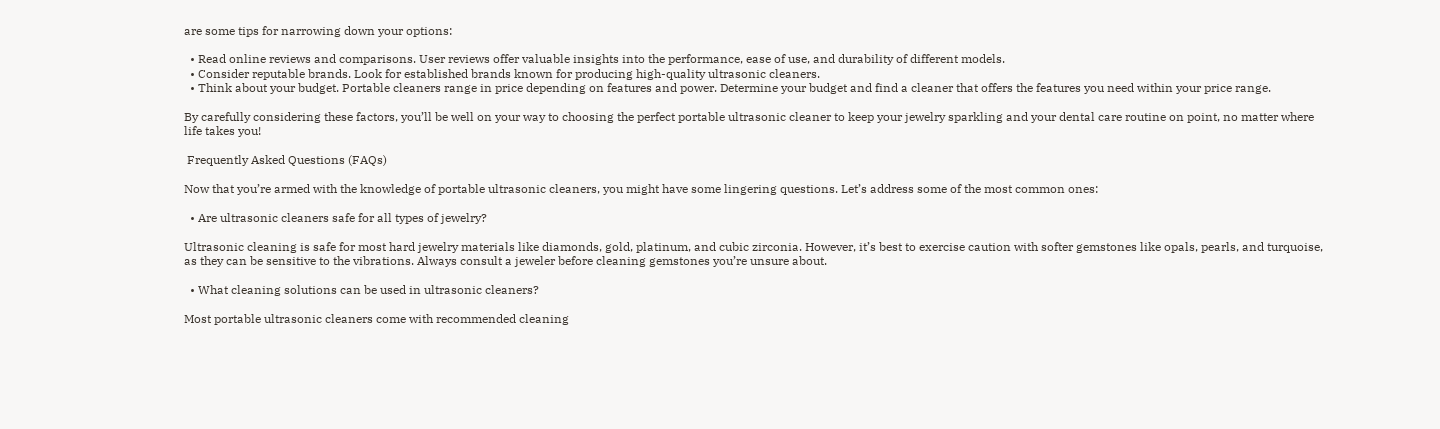are some tips for narrowing down your options:

  • Read online reviews and comparisons. User reviews offer valuable insights into the performance, ease of use, and durability of different models.
  • Consider reputable brands. Look for established brands known for producing high-quality ultrasonic cleaners.
  • Think about your budget. Portable cleaners range in price depending on features and power. Determine your budget and find a cleaner that offers the features you need within your price range.

By carefully considering these factors, you’ll be well on your way to choosing the perfect portable ultrasonic cleaner to keep your jewelry sparkling and your dental care routine on point, no matter where life takes you!

 Frequently Asked Questions (FAQs)

Now that you’re armed with the knowledge of portable ultrasonic cleaners, you might have some lingering questions. Let’s address some of the most common ones:

  • Are ultrasonic cleaners safe for all types of jewelry?

Ultrasonic cleaning is safe for most hard jewelry materials like diamonds, gold, platinum, and cubic zirconia. However, it’s best to exercise caution with softer gemstones like opals, pearls, and turquoise, as they can be sensitive to the vibrations. Always consult a jeweler before cleaning gemstones you’re unsure about.

  • What cleaning solutions can be used in ultrasonic cleaners?

Most portable ultrasonic cleaners come with recommended cleaning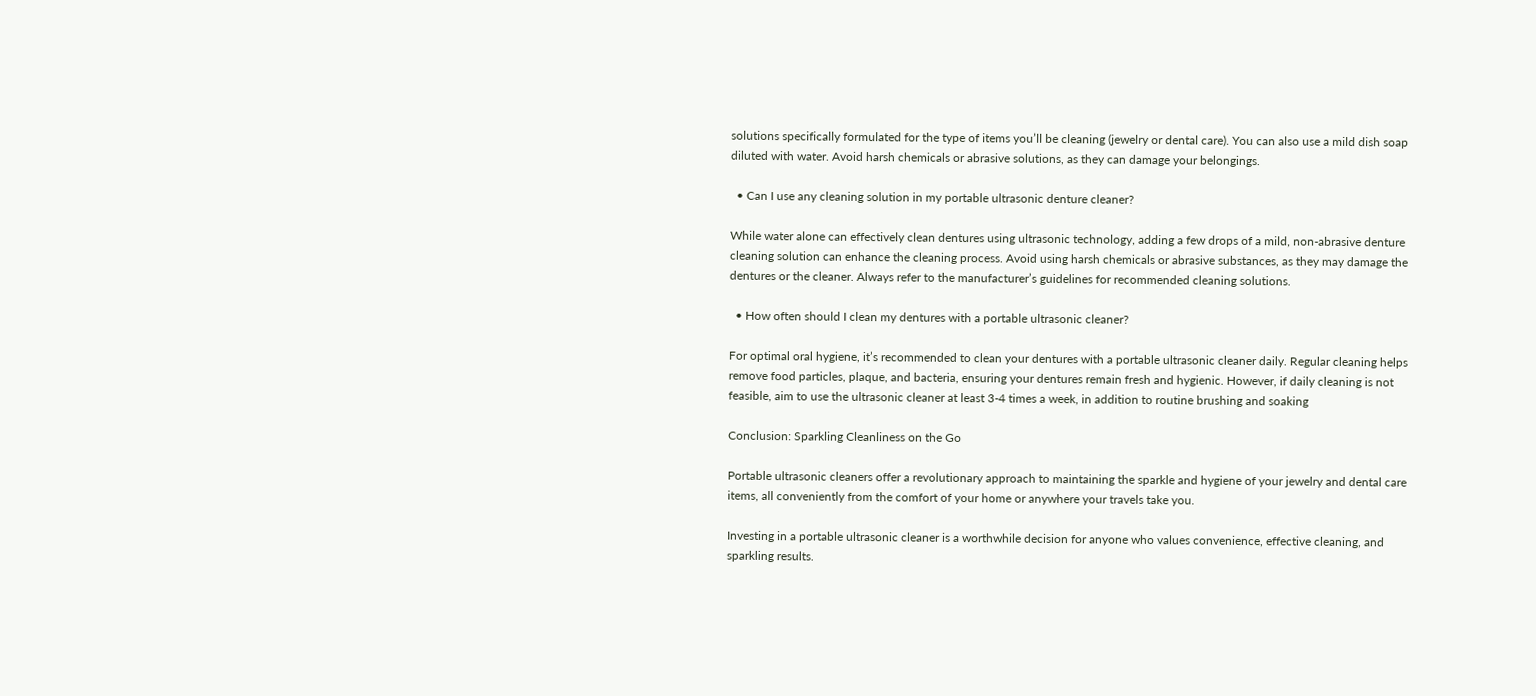solutions specifically formulated for the type of items you’ll be cleaning (jewelry or dental care). You can also use a mild dish soap diluted with water. Avoid harsh chemicals or abrasive solutions, as they can damage your belongings.

  • Can I use any cleaning solution in my portable ultrasonic denture cleaner?

While water alone can effectively clean dentures using ultrasonic technology, adding a few drops of a mild, non-abrasive denture cleaning solution can enhance the cleaning process. Avoid using harsh chemicals or abrasive substances, as they may damage the dentures or the cleaner. Always refer to the manufacturer’s guidelines for recommended cleaning solutions.

  • How often should I clean my dentures with a portable ultrasonic cleaner?

For optimal oral hygiene, it’s recommended to clean your dentures with a portable ultrasonic cleaner daily. Regular cleaning helps remove food particles, plaque, and bacteria, ensuring your dentures remain fresh and hygienic. However, if daily cleaning is not feasible, aim to use the ultrasonic cleaner at least 3-4 times a week, in addition to routine brushing and soaking

Conclusion: Sparkling Cleanliness on the Go

Portable ultrasonic cleaners offer a revolutionary approach to maintaining the sparkle and hygiene of your jewelry and dental care items, all conveniently from the comfort of your home or anywhere your travels take you.

Investing in a portable ultrasonic cleaner is a worthwhile decision for anyone who values convenience, effective cleaning, and sparkling results.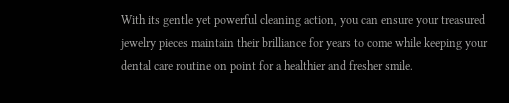With its gentle yet powerful cleaning action, you can ensure your treasured jewelry pieces maintain their brilliance for years to come while keeping your dental care routine on point for a healthier and fresher smile.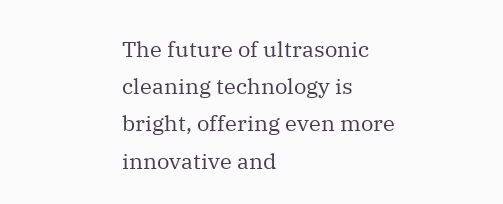The future of ultrasonic cleaning technology is bright, offering even more innovative and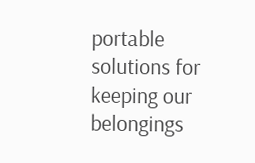portable solutions for keeping our belongings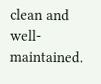clean and well-maintained.